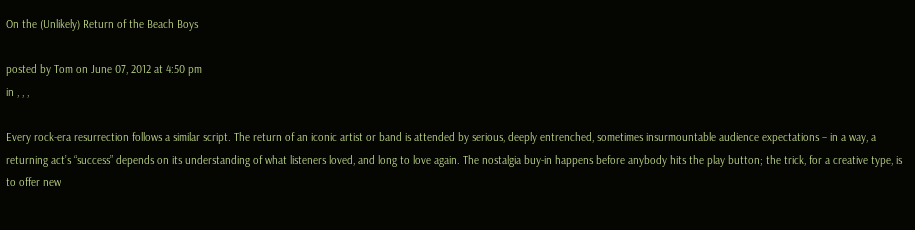On the (Unlikely) Return of the Beach Boys

posted by Tom on June 07, 2012 at 4:50 pm
in , , ,

Every rock-era resurrection follows a similar script. The return of an iconic artist or band is attended by serious, deeply entrenched, sometimes insurmountable audience expectations – in a way, a returning act’s “success” depends on its understanding of what listeners loved, and long to love again. The nostalgia buy-in happens before anybody hits the play button; the trick, for a creative type, is to offer new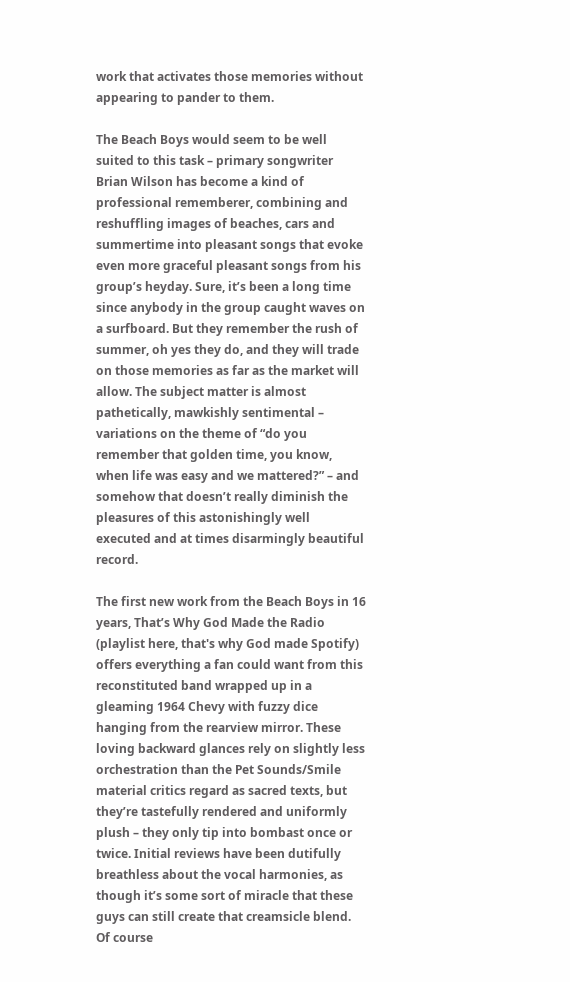work that activates those memories without appearing to pander to them.

The Beach Boys would seem to be well suited to this task – primary songwriter Brian Wilson has become a kind of professional rememberer, combining and reshuffling images of beaches, cars and summertime into pleasant songs that evoke even more graceful pleasant songs from his group’s heyday. Sure, it’s been a long time since anybody in the group caught waves on a surfboard. But they remember the rush of summer, oh yes they do, and they will trade on those memories as far as the market will allow. The subject matter is almost pathetically, mawkishly sentimental – variations on the theme of “do you remember that golden time, you know, when life was easy and we mattered?” – and somehow that doesn’t really diminish the pleasures of this astonishingly well executed and at times disarmingly beautiful record.

The first new work from the Beach Boys in 16 years, That’s Why God Made the Radio  (playlist here, that's why God made Spotify) offers everything a fan could want from this reconstituted band wrapped up in a gleaming 1964 Chevy with fuzzy dice hanging from the rearview mirror. These loving backward glances rely on slightly less orchestration than the Pet Sounds/Smile material critics regard as sacred texts, but they’re tastefully rendered and uniformly plush – they only tip into bombast once or twice. Initial reviews have been dutifully breathless about the vocal harmonies, as though it’s some sort of miracle that these guys can still create that creamsicle blend. Of course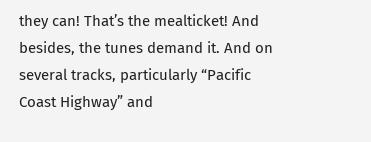they can! That’s the mealticket! And besides, the tunes demand it. And on several tracks, particularly “Pacific Coast Highway” and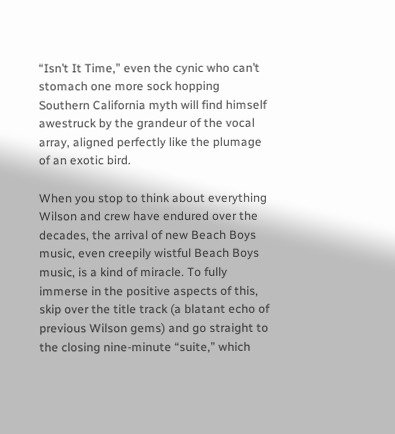“Isn’t It Time,” even the cynic who can’t stomach one more sock hopping Southern California myth will find himself awestruck by the grandeur of the vocal array, aligned perfectly like the plumage of an exotic bird.

When you stop to think about everything Wilson and crew have endured over the decades, the arrival of new Beach Boys music, even creepily wistful Beach Boys music, is a kind of miracle. To fully immerse in the positive aspects of this, skip over the title track (a blatant echo of previous Wilson gems) and go straight to the closing nine-minute “suite,” which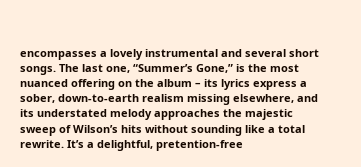encompasses a lovely instrumental and several short songs. The last one, “Summer’s Gone,” is the most nuanced offering on the album – its lyrics express a sober, down-to-earth realism missing elsewhere, and its understated melody approaches the majestic sweep of Wilson’s hits without sounding like a total rewrite. It’s a delightful, pretention-free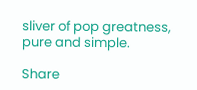sliver of pop greatness, pure and simple.

Share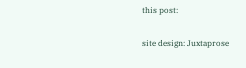this post:

site design: Juxtaprose